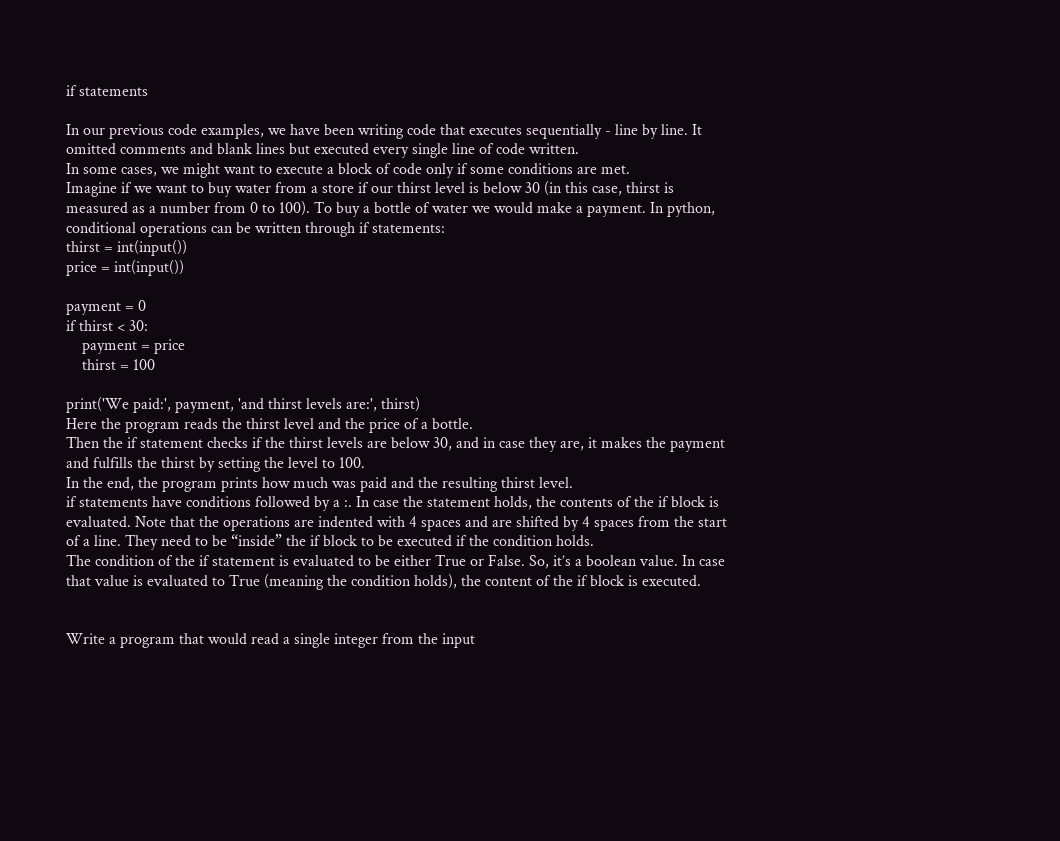if statements

In our previous code examples, we have been writing code that executes sequentially - line by line. It omitted comments and blank lines but executed every single line of code written.
In some cases, we might want to execute a block of code only if some conditions are met.
Imagine if we want to buy water from a store if our thirst level is below 30 (in this case, thirst is measured as a number from 0 to 100). To buy a bottle of water we would make a payment. In python, conditional operations can be written through if statements:
thirst = int(input())
price = int(input())

payment = 0
if thirst < 30:
    payment = price
    thirst = 100

print('We paid:', payment, 'and thirst levels are:', thirst)
Here the program reads the thirst level and the price of a bottle.
Then the if statement checks if the thirst levels are below 30, and in case they are, it makes the payment and fulfills the thirst by setting the level to 100.
In the end, the program prints how much was paid and the resulting thirst level.
if statements have conditions followed by a :. In case the statement holds, the contents of the if block is evaluated. Note that the operations are indented with 4 spaces and are shifted by 4 spaces from the start of a line. They need to be “inside” the if block to be executed if the condition holds.
The condition of the if statement is evaluated to be either True or False. So, it’s a boolean value. In case that value is evaluated to True (meaning the condition holds), the content of the if block is executed.


Write a program that would read a single integer from the input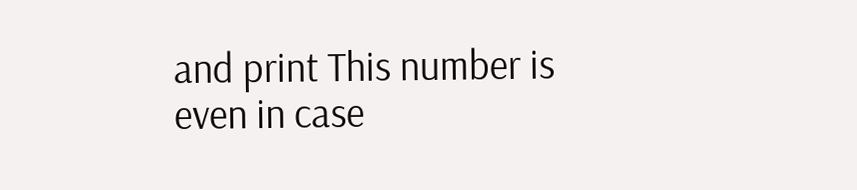and print This number is even in case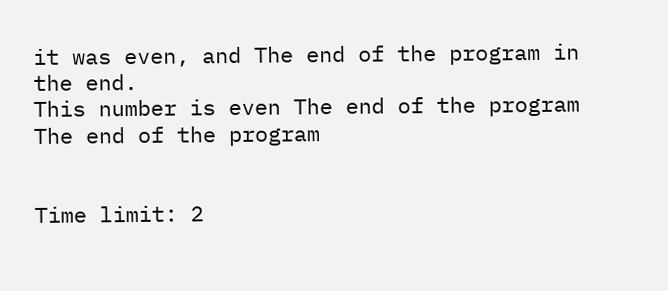it was even, and The end of the program in the end.
This number is even The end of the program
The end of the program


Time limit: 2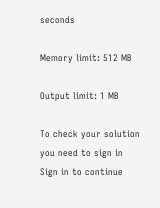seconds

Memory limit: 512 MB

Output limit: 1 MB

To check your solution you need to sign in
Sign in to continue